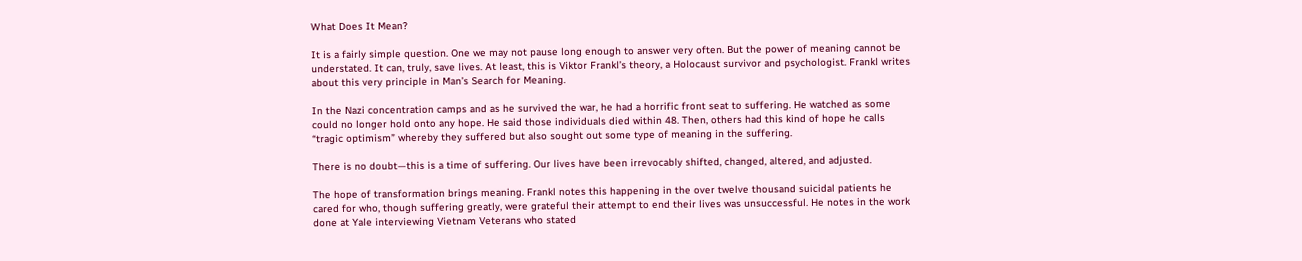What Does It Mean?

It is a fairly simple question. One we may not pause long enough to answer very often. But the power of meaning cannot be understated. It can, truly, save lives. At least, this is Viktor Frankl’s theory, a Holocaust survivor and psychologist. Frankl writes about this very principle in Man’s Search for Meaning.

In the Nazi concentration camps and as he survived the war, he had a horrific front seat to suffering. He watched as some could no longer hold onto any hope. He said those individuals died within 48. Then, others had this kind of hope he calls “tragic optimism” whereby they suffered but also sought out some type of meaning in the suffering.

There is no doubt—this is a time of suffering. Our lives have been irrevocably shifted, changed, altered, and adjusted.

The hope of transformation brings meaning. Frankl notes this happening in the over twelve thousand suicidal patients he cared for who, though suffering greatly, were grateful their attempt to end their lives was unsuccessful. He notes in the work done at Yale interviewing Vietnam Veterans who stated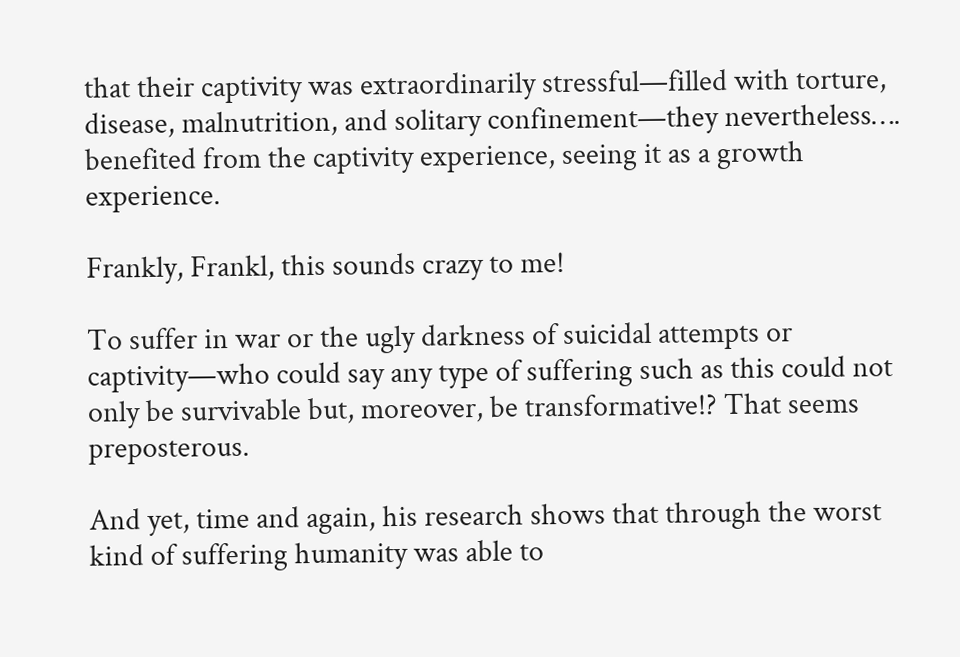that their captivity was extraordinarily stressful—filled with torture, disease, malnutrition, and solitary confinement—they nevertheless…. benefited from the captivity experience, seeing it as a growth experience.

Frankly, Frankl, this sounds crazy to me!

To suffer in war or the ugly darkness of suicidal attempts or captivity—who could say any type of suffering such as this could not only be survivable but, moreover, be transformative!? That seems preposterous.

And yet, time and again, his research shows that through the worst kind of suffering humanity was able to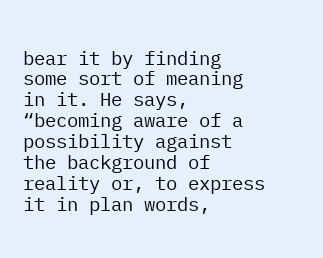bear it by finding some sort of meaning in it. He says, “becoming aware of a possibility against the background of reality or, to express it in plan words,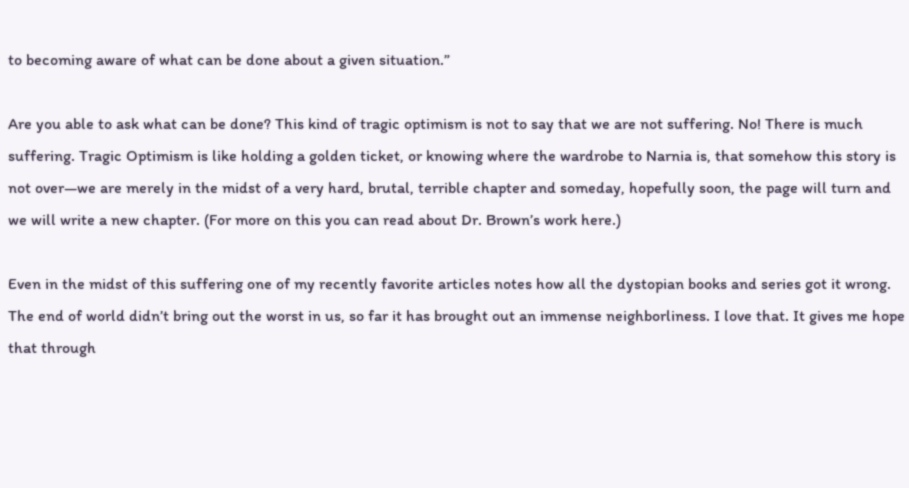to becoming aware of what can be done about a given situation.”

Are you able to ask what can be done? This kind of tragic optimism is not to say that we are not suffering. No! There is much suffering. Tragic Optimism is like holding a golden ticket, or knowing where the wardrobe to Narnia is, that somehow this story is not over—we are merely in the midst of a very hard, brutal, terrible chapter and someday, hopefully soon, the page will turn and we will write a new chapter. (For more on this you can read about Dr. Brown’s work here.)

Even in the midst of this suffering one of my recently favorite articles notes how all the dystopian books and series got it wrong. The end of world didn’t bring out the worst in us, so far it has brought out an immense neighborliness. I love that. It gives me hope that through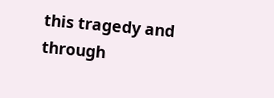this tragedy and through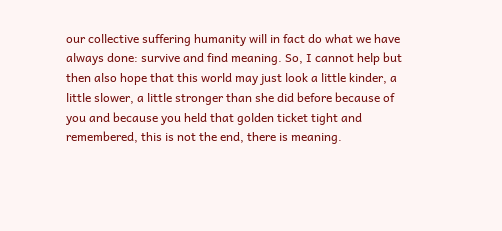our collective suffering humanity will in fact do what we have always done: survive and find meaning. So, I cannot help but then also hope that this world may just look a little kinder, a little slower, a little stronger than she did before because of you and because you held that golden ticket tight and remembered, this is not the end, there is meaning.